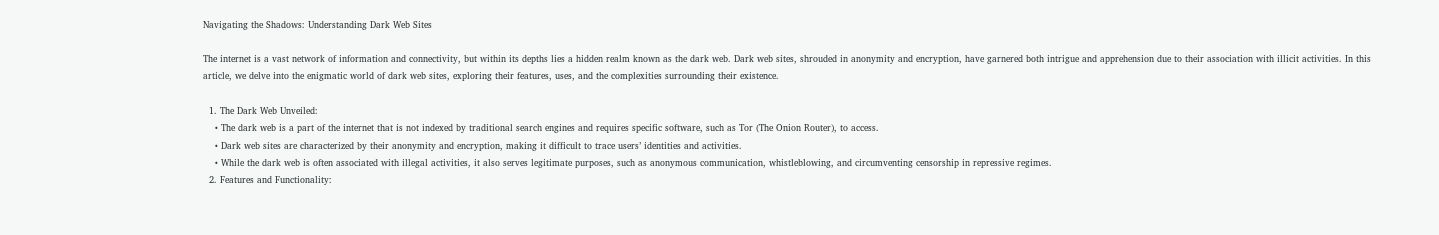Navigating the Shadows: Understanding Dark Web Sites

The internet is a vast network of information and connectivity, but within its depths lies a hidden realm known as the dark web. Dark web sites, shrouded in anonymity and encryption, have garnered both intrigue and apprehension due to their association with illicit activities. In this article, we delve into the enigmatic world of dark web sites, exploring their features, uses, and the complexities surrounding their existence.

  1. The Dark Web Unveiled:
    • The dark web is a part of the internet that is not indexed by traditional search engines and requires specific software, such as Tor (The Onion Router), to access.
    • Dark web sites are characterized by their anonymity and encryption, making it difficult to trace users’ identities and activities.
    • While the dark web is often associated with illegal activities, it also serves legitimate purposes, such as anonymous communication, whistleblowing, and circumventing censorship in repressive regimes.
  2. Features and Functionality: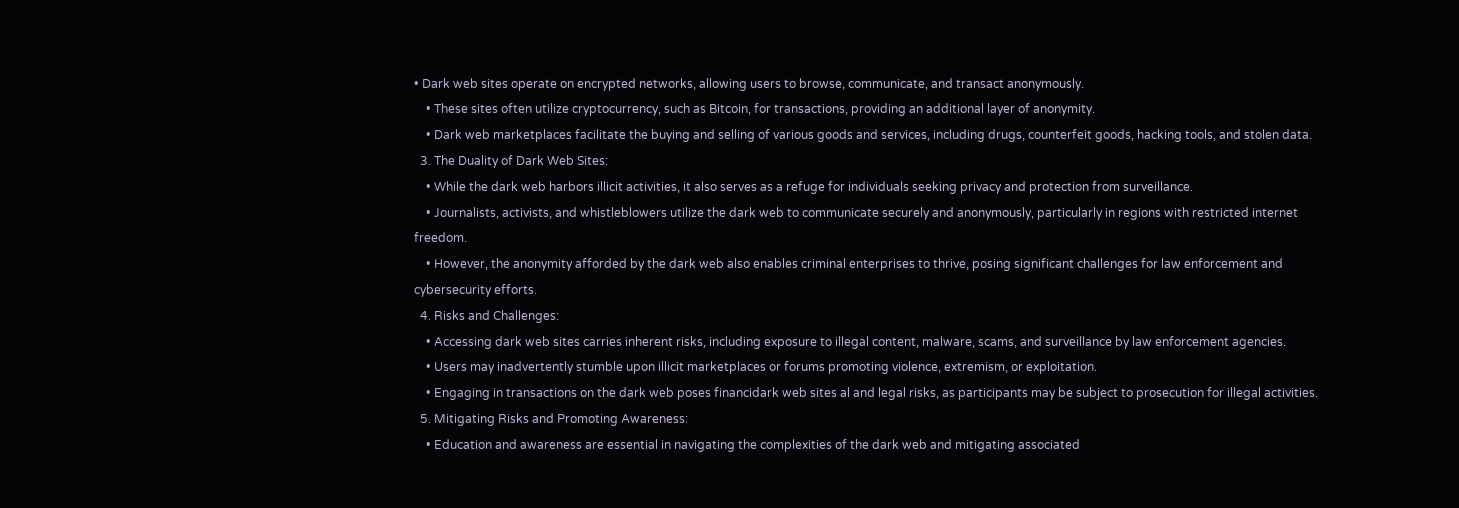• Dark web sites operate on encrypted networks, allowing users to browse, communicate, and transact anonymously.
    • These sites often utilize cryptocurrency, such as Bitcoin, for transactions, providing an additional layer of anonymity.
    • Dark web marketplaces facilitate the buying and selling of various goods and services, including drugs, counterfeit goods, hacking tools, and stolen data.
  3. The Duality of Dark Web Sites:
    • While the dark web harbors illicit activities, it also serves as a refuge for individuals seeking privacy and protection from surveillance.
    • Journalists, activists, and whistleblowers utilize the dark web to communicate securely and anonymously, particularly in regions with restricted internet freedom.
    • However, the anonymity afforded by the dark web also enables criminal enterprises to thrive, posing significant challenges for law enforcement and cybersecurity efforts.
  4. Risks and Challenges:
    • Accessing dark web sites carries inherent risks, including exposure to illegal content, malware, scams, and surveillance by law enforcement agencies.
    • Users may inadvertently stumble upon illicit marketplaces or forums promoting violence, extremism, or exploitation.
    • Engaging in transactions on the dark web poses financidark web sites al and legal risks, as participants may be subject to prosecution for illegal activities.
  5. Mitigating Risks and Promoting Awareness:
    • Education and awareness are essential in navigating the complexities of the dark web and mitigating associated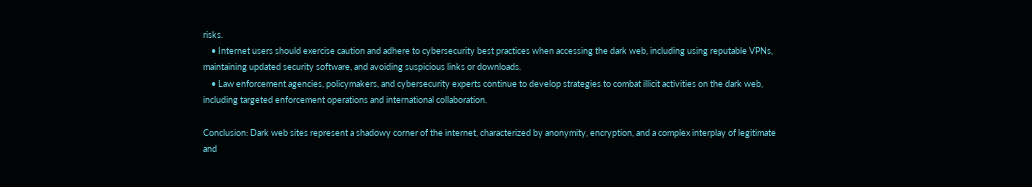risks.
    • Internet users should exercise caution and adhere to cybersecurity best practices when accessing the dark web, including using reputable VPNs, maintaining updated security software, and avoiding suspicious links or downloads.
    • Law enforcement agencies, policymakers, and cybersecurity experts continue to develop strategies to combat illicit activities on the dark web, including targeted enforcement operations and international collaboration.

Conclusion: Dark web sites represent a shadowy corner of the internet, characterized by anonymity, encryption, and a complex interplay of legitimate and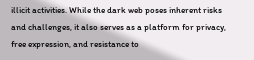illicit activities. While the dark web poses inherent risks and challenges, it also serves as a platform for privacy, free expression, and resistance to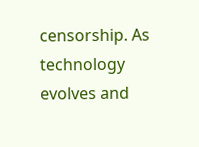censorship. As technology evolves and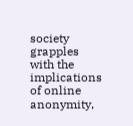society grapples with the implications of online anonymity,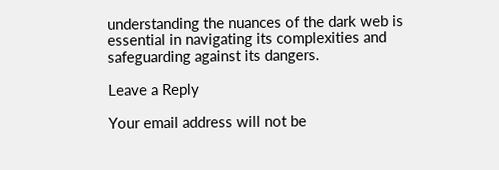understanding the nuances of the dark web is essential in navigating its complexities and safeguarding against its dangers.

Leave a Reply

Your email address will not be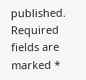published. Required fields are marked *